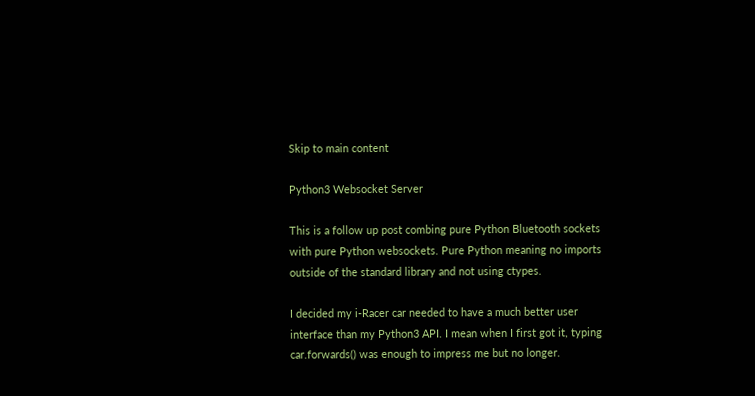Skip to main content

Python3 Websocket Server

This is a follow up post combing pure Python Bluetooth sockets with pure Python websockets. Pure Python meaning no imports outside of the standard library and not using ctypes.

I decided my i-Racer car needed to have a much better user interface than my Python3 API. I mean when I first got it, typing car.forwards() was enough to impress me but no longer.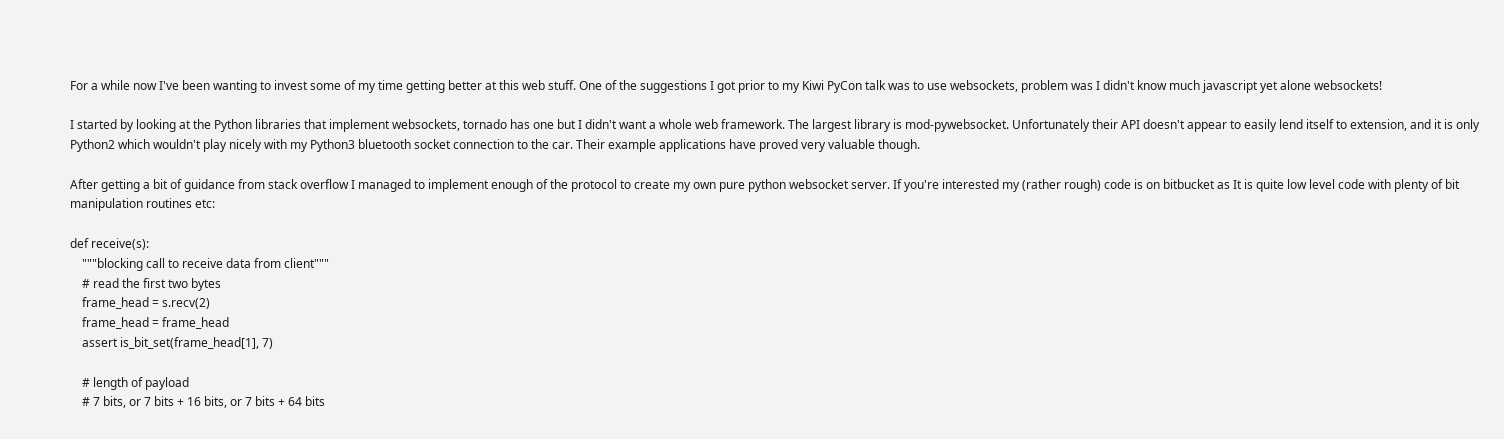For a while now I've been wanting to invest some of my time getting better at this web stuff. One of the suggestions I got prior to my Kiwi PyCon talk was to use websockets, problem was I didn't know much javascript yet alone websockets!

I started by looking at the Python libraries that implement websockets, tornado has one but I didn't want a whole web framework. The largest library is mod-pywebsocket. Unfortunately their API doesn't appear to easily lend itself to extension, and it is only Python2 which wouldn't play nicely with my Python3 bluetooth socket connection to the car. Their example applications have proved very valuable though.

After getting a bit of guidance from stack overflow I managed to implement enough of the protocol to create my own pure python websocket server. If you're interested my (rather rough) code is on bitbucket as It is quite low level code with plenty of bit manipulation routines etc:

def receive(s):
    """blocking call to receive data from client"""
    # read the first two bytes
    frame_head = s.recv(2)
    frame_head = frame_head
    assert is_bit_set(frame_head[1], 7)

    # length of payload
    # 7 bits, or 7 bits + 16 bits, or 7 bits + 64 bits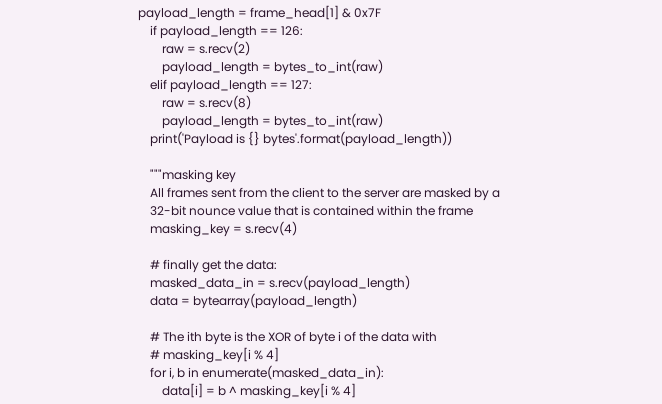payload_length = frame_head[1] & 0x7F
    if payload_length == 126:
        raw = s.recv(2)
        payload_length = bytes_to_int(raw)
    elif payload_length == 127:
        raw = s.recv(8)
        payload_length = bytes_to_int(raw)
    print('Payload is {} bytes'.format(payload_length))

    """masking key
    All frames sent from the client to the server are masked by a
    32-bit nounce value that is contained within the frame
    masking_key = s.recv(4)

    # finally get the data:
    masked_data_in = s.recv(payload_length)
    data = bytearray(payload_length)

    # The ith byte is the XOR of byte i of the data with
    # masking_key[i % 4]
    for i, b in enumerate(masked_data_in):
        data[i] = b ^ masking_key[i % 4]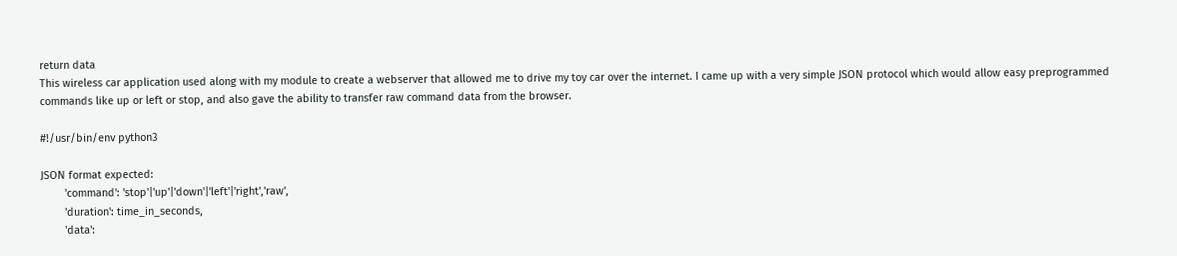return data
This wireless car application used along with my module to create a webserver that allowed me to drive my toy car over the internet. I came up with a very simple JSON protocol which would allow easy preprogrammed commands like up or left or stop, and also gave the ability to transfer raw command data from the browser.

#!/usr/bin/env python3

JSON format expected:
        'command': 'stop'|'up'|'down'|'left'|'right','raw',
        'duration': time_in_seconds,
        'data':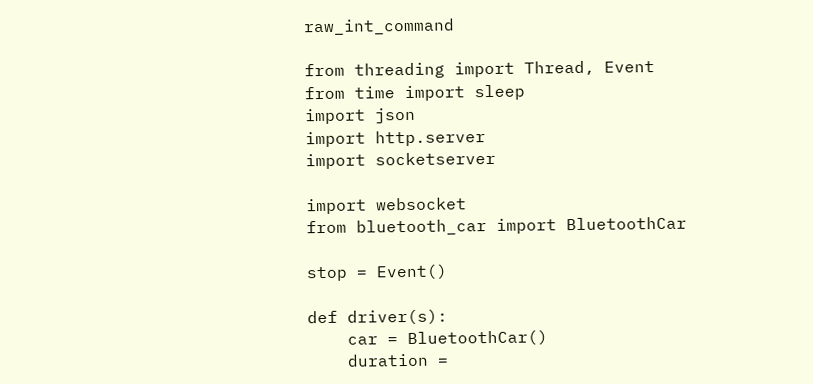raw_int_command

from threading import Thread, Event
from time import sleep
import json
import http.server
import socketserver

import websocket
from bluetooth_car import BluetoothCar

stop = Event()

def driver(s):
    car = BluetoothCar()
    duration =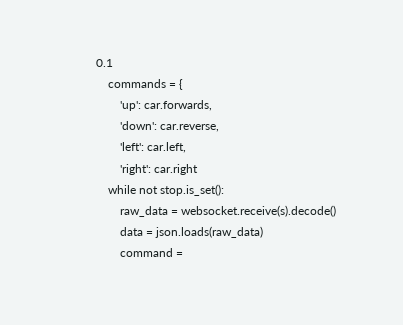0.1
    commands = {
        'up': car.forwards,
        'down': car.reverse,
        'left': car.left,
        'right': car.right
    while not stop.is_set():
        raw_data = websocket.receive(s).decode()
        data = json.loads(raw_data)
        command =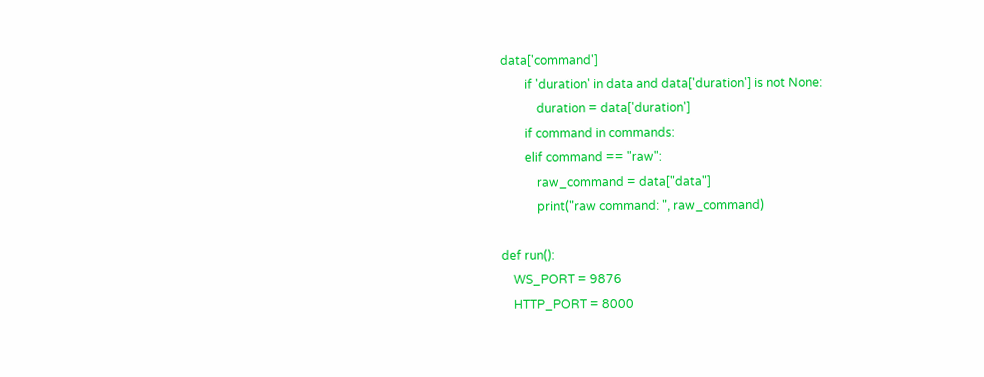data['command']
        if 'duration' in data and data['duration'] is not None:
            duration = data['duration']
        if command in commands:
        elif command == "raw":
            raw_command = data["data"]
            print("raw command: ", raw_command)

def run():
    WS_PORT = 9876
    HTTP_PORT = 8000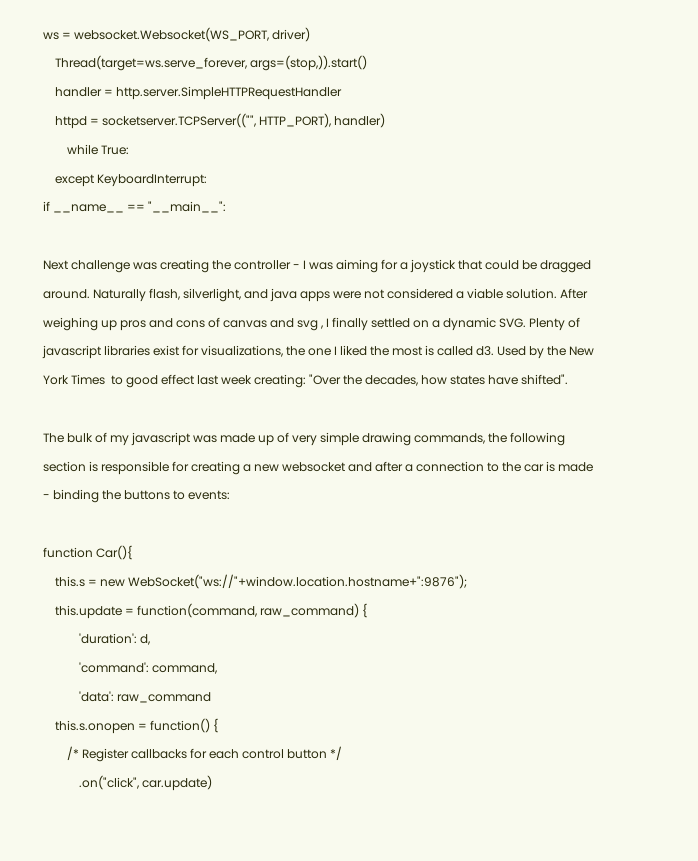ws = websocket.Websocket(WS_PORT, driver)
    Thread(target=ws.serve_forever, args=(stop,)).start()
    handler = http.server.SimpleHTTPRequestHandler
    httpd = socketserver.TCPServer(("", HTTP_PORT), handler)
        while True:
    except KeyboardInterrupt:
if __name__ == "__main__":

Next challenge was creating the controller - I was aiming for a joystick that could be dragged around. Naturally flash, silverlight, and java apps were not considered a viable solution. After weighing up pros and cons of canvas and svg , I finally settled on a dynamic SVG. Plenty of javascript libraries exist for visualizations, the one I liked the most is called d3. Used by the New York Times  to good effect last week creating: "Over the decades, how states have shifted".

The bulk of my javascript was made up of very simple drawing commands, the following section is responsible for creating a new websocket and after a connection to the car is made - binding the buttons to events:

function Car(){
    this.s = new WebSocket("ws://"+window.location.hostname+":9876");
    this.update = function(command, raw_command) {
            'duration': d,
            'command': command,
            'data': raw_command
    this.s.onopen = function() {
        /* Register callbacks for each control button */
            .on("click", car.update)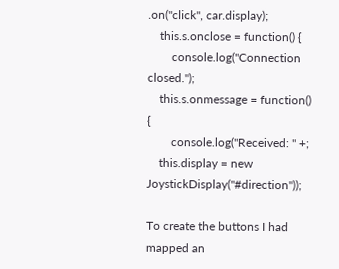.on("click", car.display);
    this.s.onclose = function() {
        console.log("Connection closed.");
    this.s.onmessage = function() {
        console.log("Received: " +;
    this.display = new JoystickDisplay("#direction"));

To create the buttons I had mapped an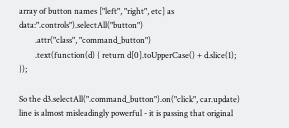array of button names ["left", "right", etc] as data:".controls").selectAll("button")
        .attr("class", "command_button")
        .text(function(d) { return d[0].toUpperCase() + d.slice(1); });

So the d3.selectAll(".command_button").on("click", car.update) line is almost misleadingly powerful - it is passing that original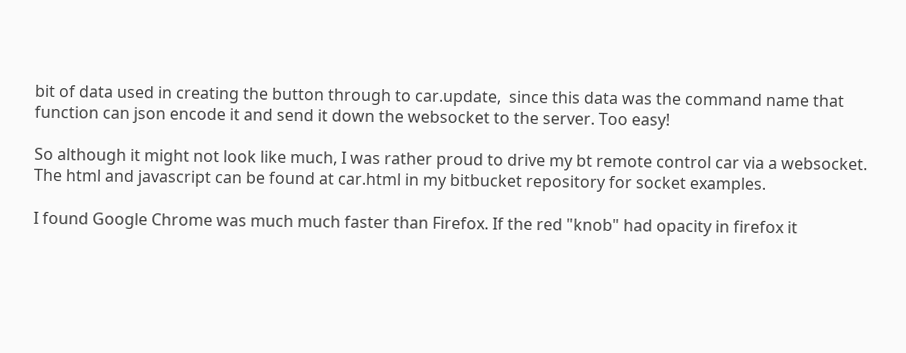bit of data used in creating the button through to car.update,  since this data was the command name that function can json encode it and send it down the websocket to the server. Too easy!

So although it might not look like much, I was rather proud to drive my bt remote control car via a websocket. The html and javascript can be found at car.html in my bitbucket repository for socket examples.

I found Google Chrome was much much faster than Firefox. If the red "knob" had opacity in firefox it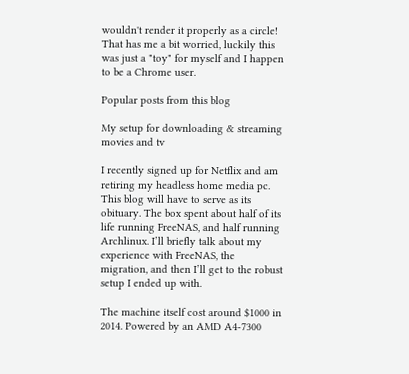wouldn't render it properly as a circle! That has me a bit worried, luckily this was just a "toy" for myself and I happen to be a Chrome user.

Popular posts from this blog

My setup for downloading & streaming movies and tv

I recently signed up for Netflix and am retiring my headless home media pc. This blog will have to serve as its obituary. The box spent about half of its life running FreeNAS, and half running Archlinux. I’ll briefly talk about my experience with FreeNAS, the migration, and then I’ll get to the robust setup I ended up with.

The machine itself cost around $1000 in 2014. Powered by an AMD A4-7300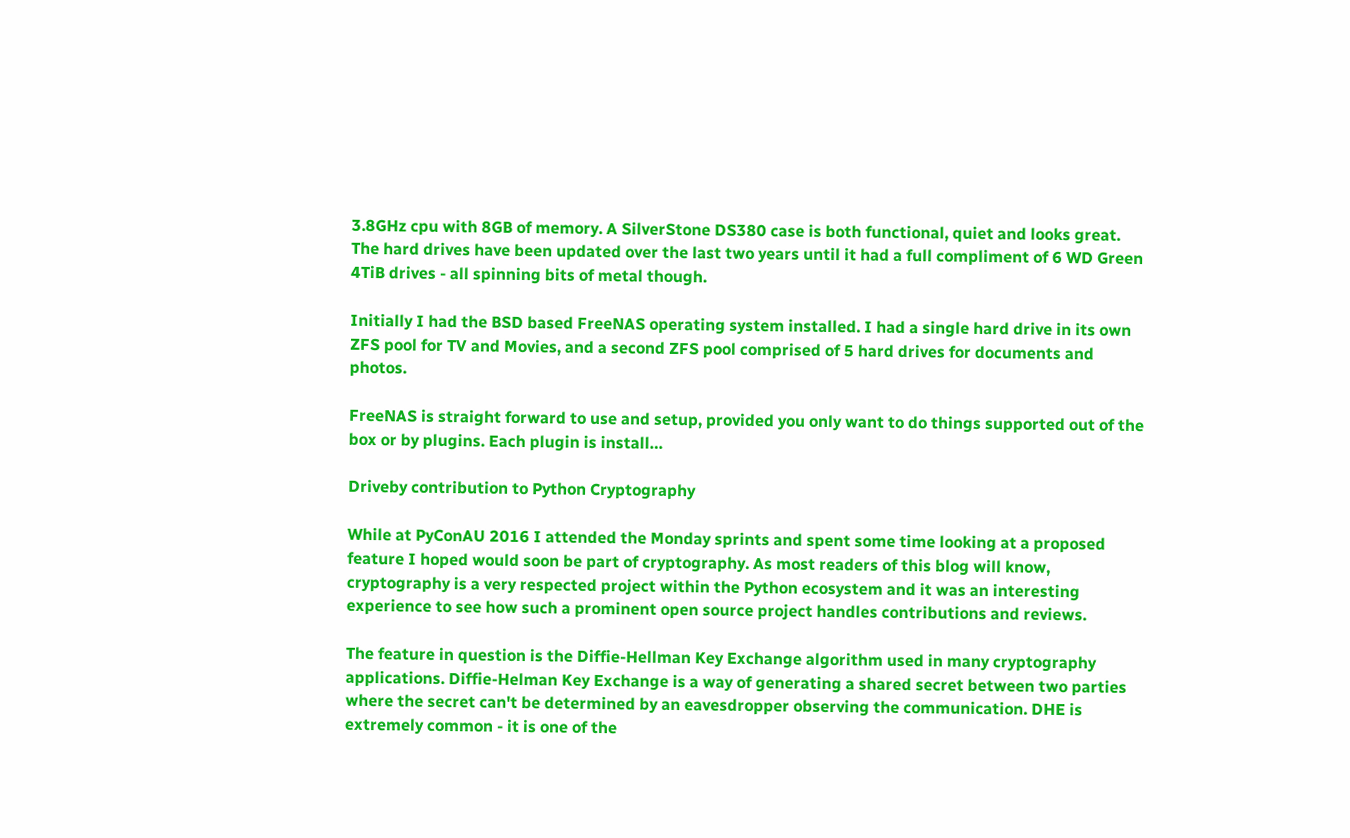3.8GHz cpu with 8GB of memory. A SilverStone DS380 case is both functional, quiet and looks great. The hard drives have been updated over the last two years until it had a full compliment of 6 WD Green 4TiB drives - all spinning bits of metal though.

Initially I had the BSD based FreeNAS operating system installed. I had a single hard drive in its own ZFS pool for TV and Movies, and a second ZFS pool comprised of 5 hard drives for documents and photos.

FreeNAS is straight forward to use and setup, provided you only want to do things supported out of the box or by plugins. Each plugin is install…

Driveby contribution to Python Cryptography

While at PyConAU 2016 I attended the Monday sprints and spent some time looking at a proposed feature I hoped would soon be part of cryptography. As most readers of this blog will know, cryptography is a very respected project within the Python ecosystem and it was an interesting experience to see how such a prominent open source project handles contributions and reviews.

The feature in question is the Diffie-Hellman Key Exchange algorithm used in many cryptography applications. Diffie-Helman Key Exchange is a way of generating a shared secret between two parties where the secret can't be determined by an eavesdropper observing the communication. DHE is extremely common - it is one of the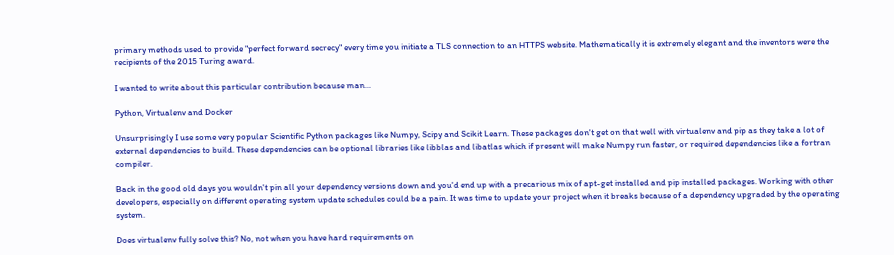primary methods used to provide "perfect forward secrecy" every time you initiate a TLS connection to an HTTPS website. Mathematically it is extremely elegant and the inventors were the recipients of the 2015 Turing award.

I wanted to write about this particular contribution because man…

Python, Virtualenv and Docker

Unsurprisingly I use some very popular Scientific Python packages like Numpy, Scipy and Scikit Learn. These packages don't get on that well with virtualenv and pip as they take a lot of external dependencies to build. These dependencies can be optional libraries like libblas and libatlas which if present will make Numpy run faster, or required dependencies like a fortran compiler.

Back in the good old days you wouldn't pin all your dependency versions down and you'd end up with a precarious mix of apt-get installed and pip installed packages. Working with other developers, especially on different operating system update schedules could be a pain. It was time to update your project when it breaks because of a dependency upgraded by the operating system.

Does virtualenv fully solve this? No, not when you have hard requirements on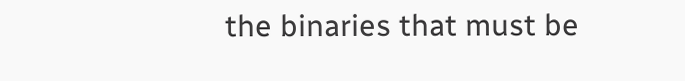the binaries that must be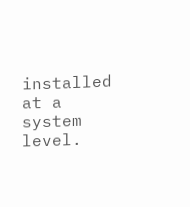installed at a system level.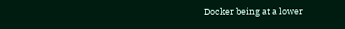Docker being at a lower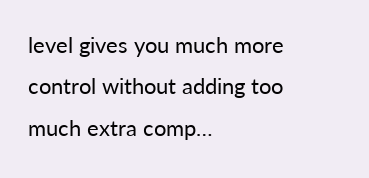level gives you much more control without adding too much extra comp…